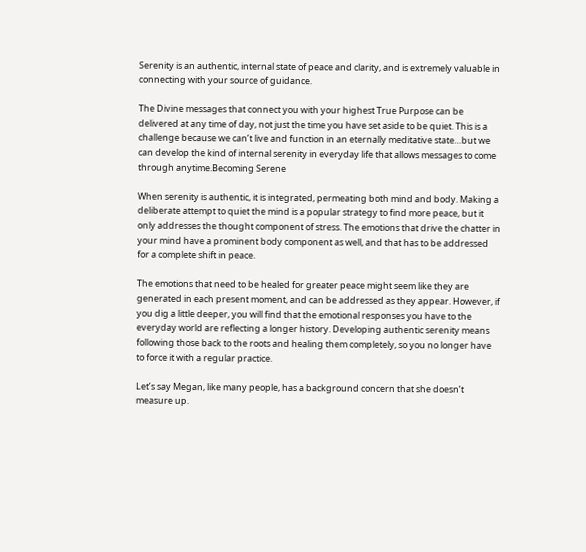Serenity is an authentic, internal state of peace and clarity, and is extremely valuable in connecting with your source of guidance.

The Divine messages that connect you with your highest True Purpose can be delivered at any time of day, not just the time you have set aside to be quiet. This is a challenge because we can’t live and function in an eternally meditative state…but we can develop the kind of internal serenity in everyday life that allows messages to come through anytime.Becoming Serene

When serenity is authentic, it is integrated, permeating both mind and body. Making a deliberate attempt to quiet the mind is a popular strategy to find more peace, but it only addresses the thought component of stress. The emotions that drive the chatter in your mind have a prominent body component as well, and that has to be addressed for a complete shift in peace.

The emotions that need to be healed for greater peace might seem like they are generated in each present moment, and can be addressed as they appear. However, if you dig a little deeper, you will find that the emotional responses you have to the everyday world are reflecting a longer history. Developing authentic serenity means following those back to the roots and healing them completely, so you no longer have to force it with a regular practice.

Let’s say Megan, like many people, has a background concern that she doesn’t measure up.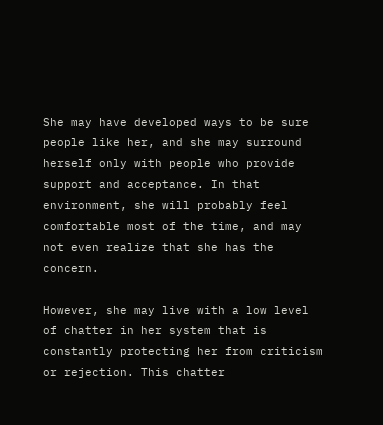She may have developed ways to be sure people like her, and she may surround herself only with people who provide support and acceptance. In that environment, she will probably feel comfortable most of the time, and may not even realize that she has the concern.

However, she may live with a low level of chatter in her system that is constantly protecting her from criticism or rejection. This chatter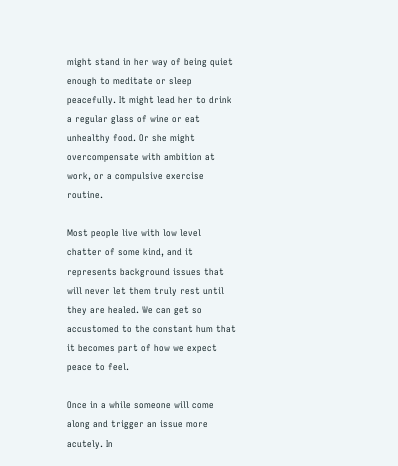might stand in her way of being quiet enough to meditate or sleep peacefully. It might lead her to drink a regular glass of wine or eat unhealthy food. Or she might overcompensate with ambition at work, or a compulsive exercise routine.

Most people live with low level chatter of some kind, and it represents background issues that will never let them truly rest until they are healed. We can get so accustomed to the constant hum that it becomes part of how we expect peace to feel.

Once in a while someone will come along and trigger an issue more acutely. In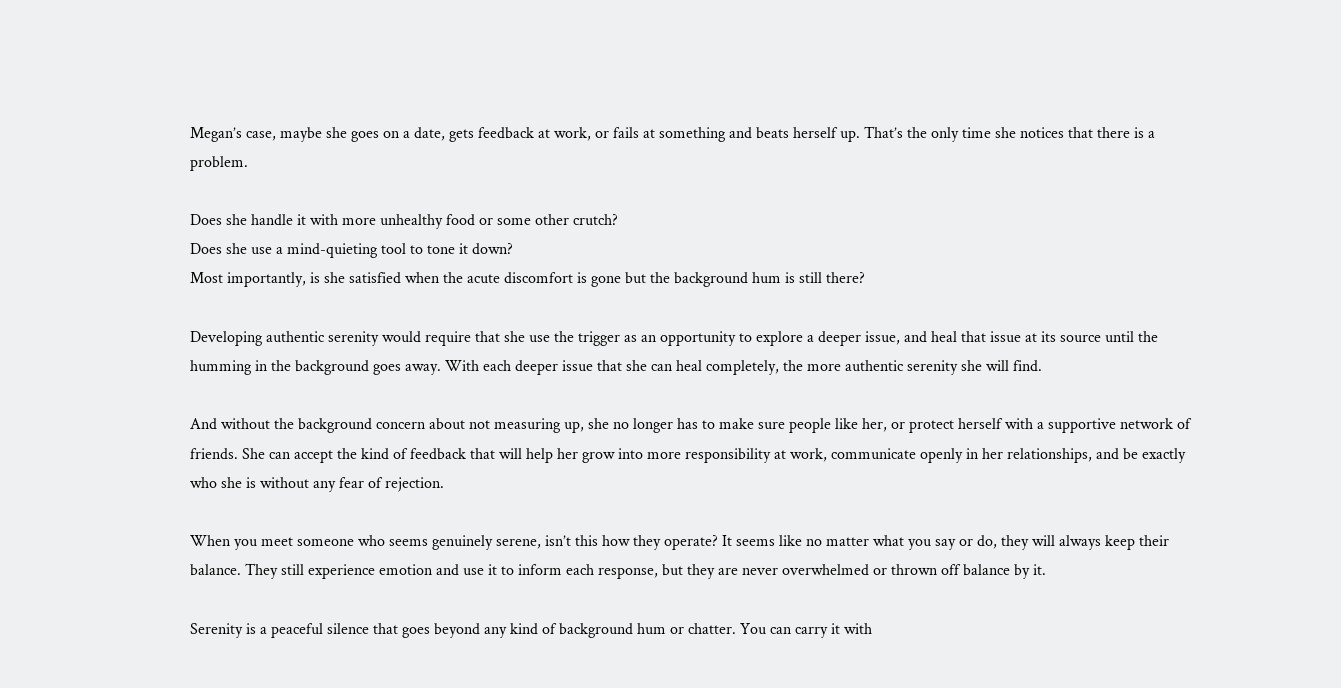Megan’s case, maybe she goes on a date, gets feedback at work, or fails at something and beats herself up. That’s the only time she notices that there is a problem.

Does she handle it with more unhealthy food or some other crutch?
Does she use a mind-quieting tool to tone it down?
Most importantly, is she satisfied when the acute discomfort is gone but the background hum is still there?

Developing authentic serenity would require that she use the trigger as an opportunity to explore a deeper issue, and heal that issue at its source until the humming in the background goes away. With each deeper issue that she can heal completely, the more authentic serenity she will find.

And without the background concern about not measuring up, she no longer has to make sure people like her, or protect herself with a supportive network of friends. She can accept the kind of feedback that will help her grow into more responsibility at work, communicate openly in her relationships, and be exactly who she is without any fear of rejection.

When you meet someone who seems genuinely serene, isn’t this how they operate? It seems like no matter what you say or do, they will always keep their balance. They still experience emotion and use it to inform each response, but they are never overwhelmed or thrown off balance by it.

Serenity is a peaceful silence that goes beyond any kind of background hum or chatter. You can carry it with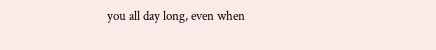you all day long, even when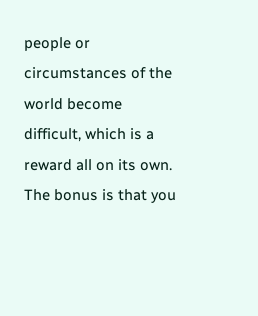people or circumstances of the world become difficult, which is a reward all on its own. The bonus is that you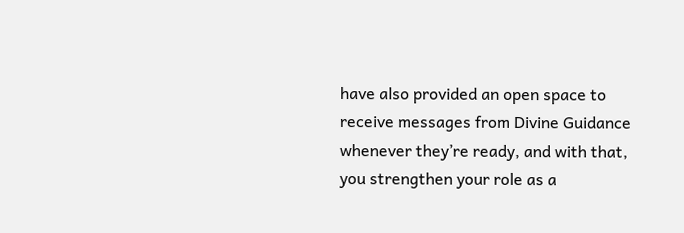have also provided an open space to receive messages from Divine Guidance whenever they’re ready, and with that, you strengthen your role as a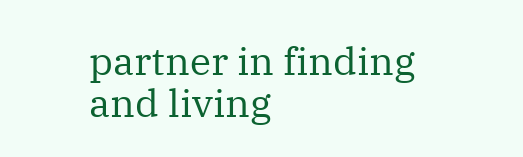partner in finding and living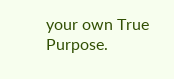your own True Purpose.